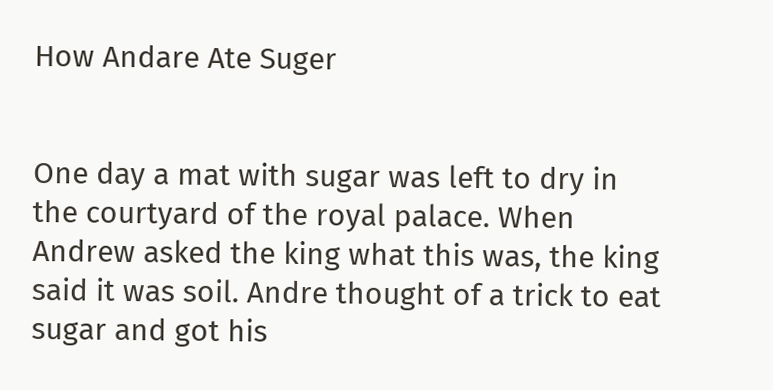How Andare Ate Suger


One day a mat with sugar was left to dry in the courtyard of the royal palace. When Andrew asked the king what this was, the king said it was soil. Andre thought of a trick to eat sugar and got his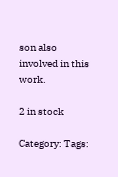son also involved in this work.

2 in stock

Category: Tags: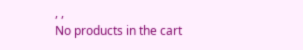, ,
No products in the cart